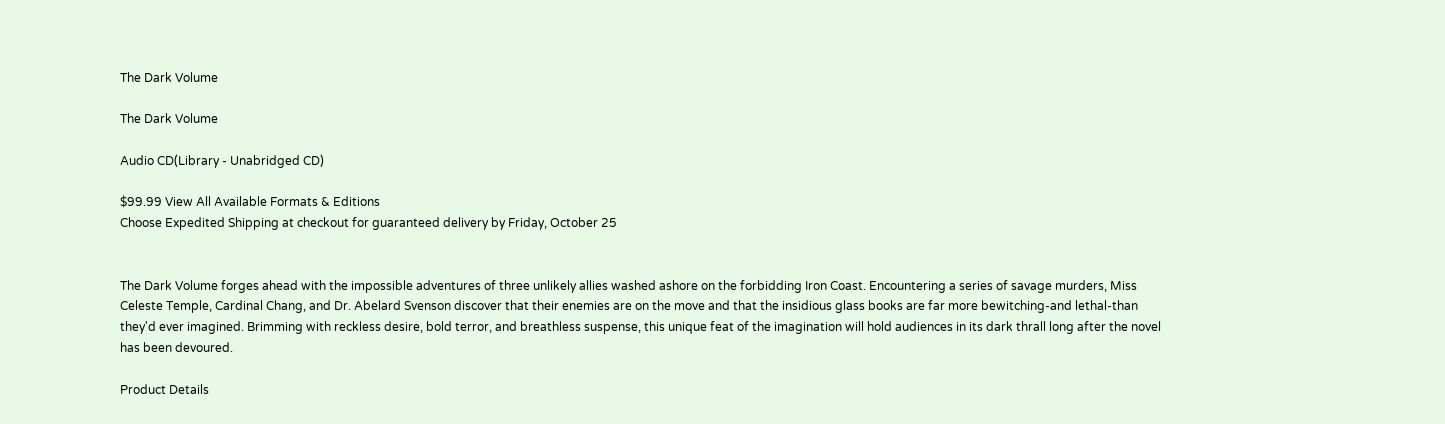The Dark Volume

The Dark Volume

Audio CD(Library - Unabridged CD)

$99.99 View All Available Formats & Editions
Choose Expedited Shipping at checkout for guaranteed delivery by Friday, October 25


The Dark Volume forges ahead with the impossible adventures of three unlikely allies washed ashore on the forbidding Iron Coast. Encountering a series of savage murders, Miss Celeste Temple, Cardinal Chang, and Dr. Abelard Svenson discover that their enemies are on the move and that the insidious glass books are far more bewitching-and lethal-than they'd ever imagined. Brimming with reckless desire, bold terror, and breathless suspense, this unique feat of the imagination will hold audiences in its dark thrall long after the novel has been devoured.

Product Details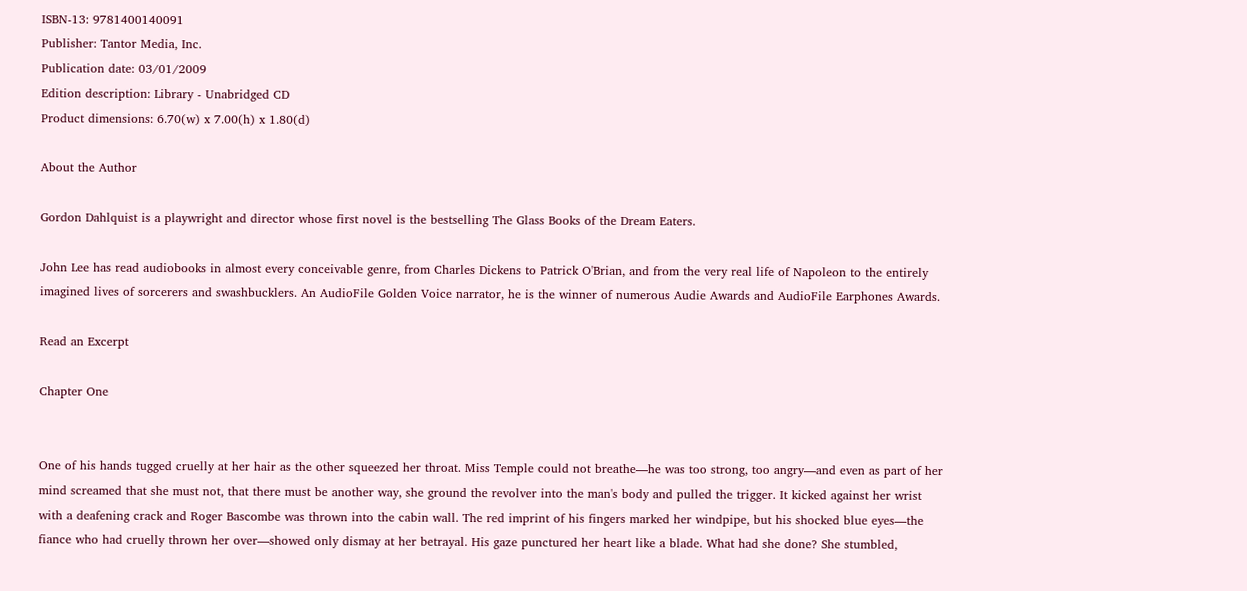ISBN-13: 9781400140091
Publisher: Tantor Media, Inc.
Publication date: 03/01/2009
Edition description: Library - Unabridged CD
Product dimensions: 6.70(w) x 7.00(h) x 1.80(d)

About the Author

Gordon Dahlquist is a playwright and director whose first novel is the bestselling The Glass Books of the Dream Eaters.

John Lee has read audiobooks in almost every conceivable genre, from Charles Dickens to Patrick O'Brian, and from the very real life of Napoleon to the entirely imagined lives of sorcerers and swashbucklers. An AudioFile Golden Voice narrator, he is the winner of numerous Audie Awards and AudioFile Earphones Awards.

Read an Excerpt

Chapter One


One of his hands tugged cruelly at her hair as the other squeezed her throat. Miss Temple could not breathe—he was too strong, too angry—and even as part of her mind screamed that she must not, that there must be another way, she ground the revolver into the man's body and pulled the trigger. It kicked against her wrist with a deafening crack and Roger Bascombe was thrown into the cabin wall. The red imprint of his fingers marked her windpipe, but his shocked blue eyes—the fiance who had cruelly thrown her over—showed only dismay at her betrayal. His gaze punctured her heart like a blade. What had she done? She stumbled,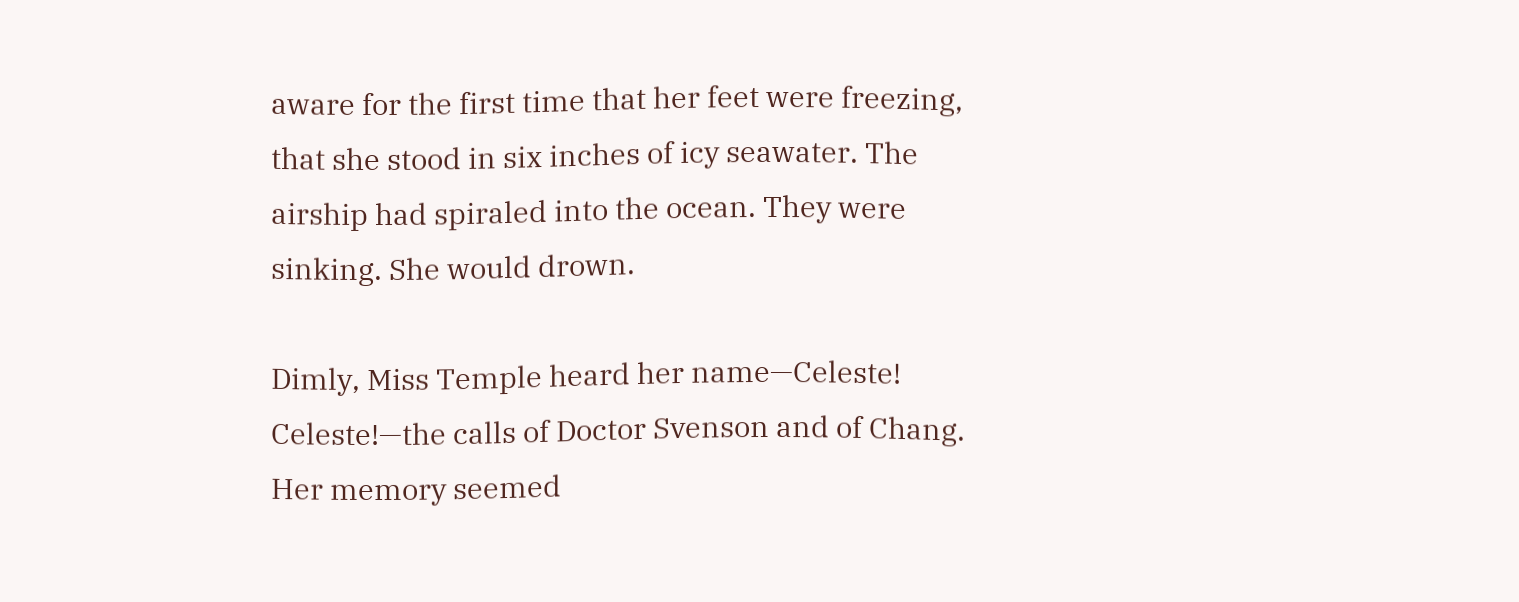aware for the first time that her feet were freezing, that she stood in six inches of icy seawater. The airship had spiraled into the ocean. They were sinking. She would drown.

Dimly, Miss Temple heard her name—Celeste! Celeste!—the calls of Doctor Svenson and of Chang. Her memory seemed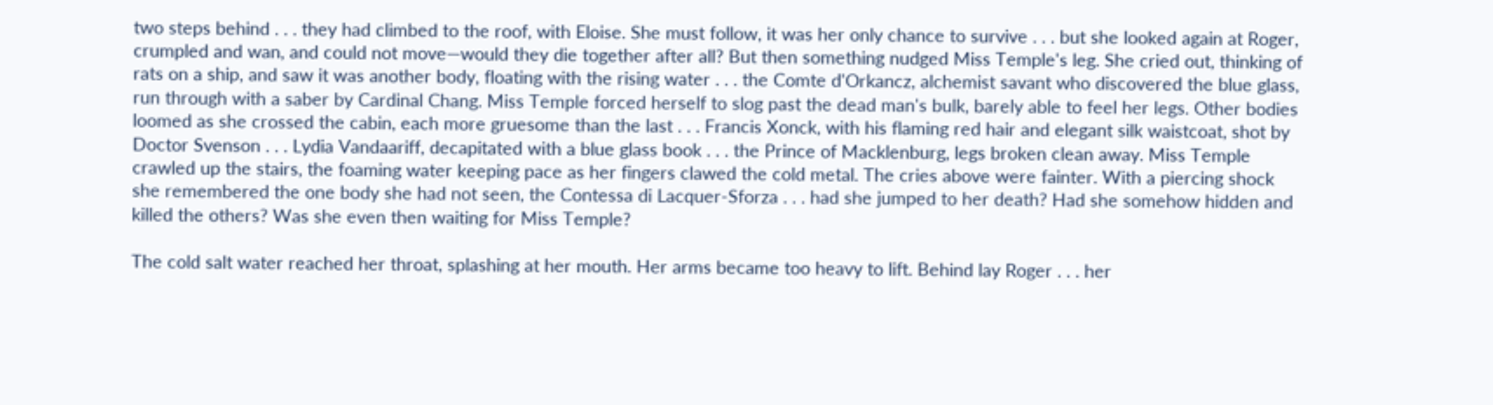two steps behind . . . they had climbed to the roof, with Eloise. She must follow, it was her only chance to survive . . . but she looked again at Roger, crumpled and wan, and could not move—would they die together after all? But then something nudged Miss Temple's leg. She cried out, thinking of rats on a ship, and saw it was another body, floating with the rising water . . . the Comte d'Orkancz, alchemist savant who discovered the blue glass, run through with a saber by Cardinal Chang. Miss Temple forced herself to slog past the dead man's bulk, barely able to feel her legs. Other bodies loomed as she crossed the cabin, each more gruesome than the last . . . Francis Xonck, with his flaming red hair and elegant silk waistcoat, shot by Doctor Svenson . . . Lydia Vandaariff, decapitated with a blue glass book . . . the Prince of Macklenburg, legs broken clean away. Miss Temple crawled up the stairs, the foaming water keeping pace as her fingers clawed the cold metal. The cries above were fainter. With a piercing shock she remembered the one body she had not seen, the Contessa di Lacquer-Sforza . . . had she jumped to her death? Had she somehow hidden and killed the others? Was she even then waiting for Miss Temple?

The cold salt water reached her throat, splashing at her mouth. Her arms became too heavy to lift. Behind lay Roger . . . her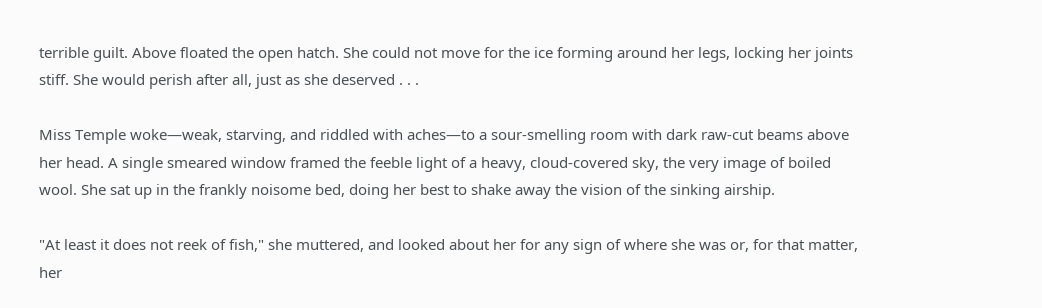terrible guilt. Above floated the open hatch. She could not move for the ice forming around her legs, locking her joints stiff. She would perish after all, just as she deserved . . .

Miss Temple woke—weak, starving, and riddled with aches—to a sour-smelling room with dark raw-cut beams above her head. A single smeared window framed the feeble light of a heavy, cloud-covered sky, the very image of boiled wool. She sat up in the frankly noisome bed, doing her best to shake away the vision of the sinking airship.

"At least it does not reek of fish," she muttered, and looked about her for any sign of where she was or, for that matter, her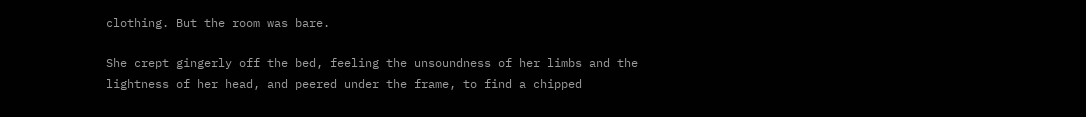clothing. But the room was bare.

She crept gingerly off the bed, feeling the unsoundness of her limbs and the lightness of her head, and peered under the frame, to find a chipped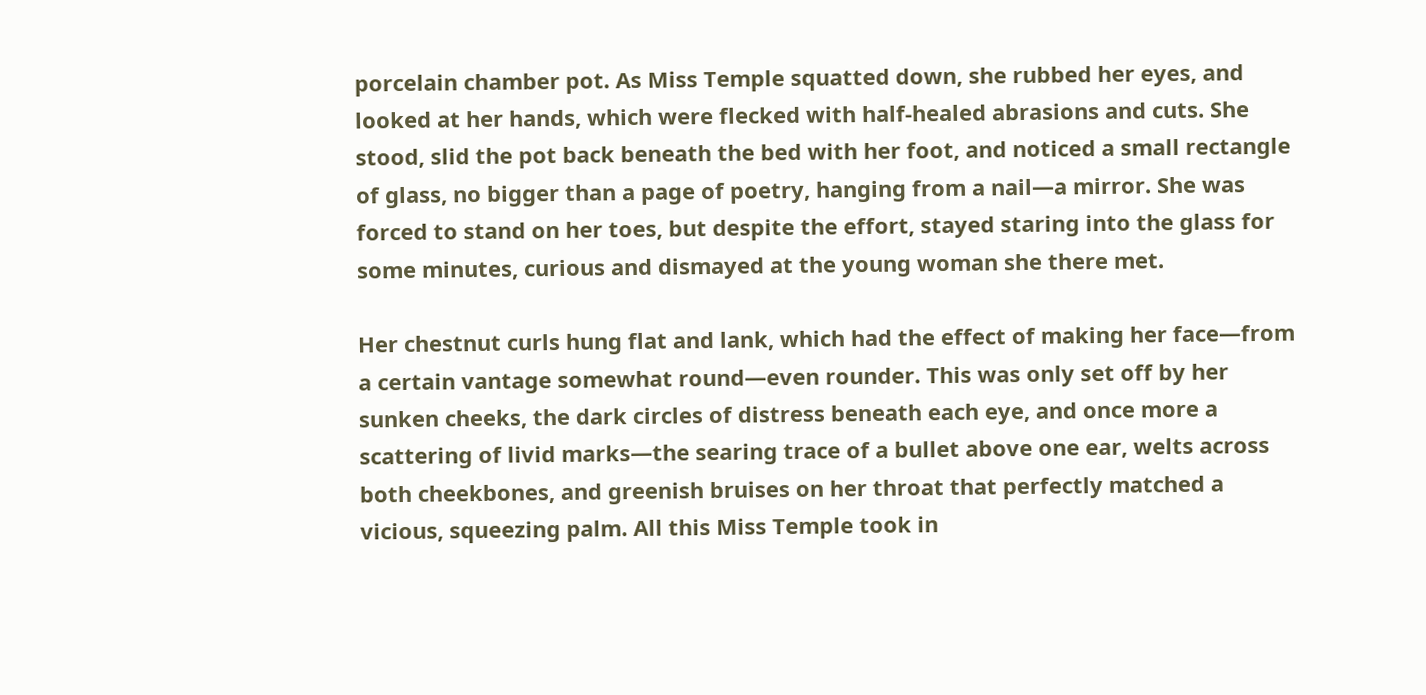porcelain chamber pot. As Miss Temple squatted down, she rubbed her eyes, and looked at her hands, which were flecked with half-healed abrasions and cuts. She stood, slid the pot back beneath the bed with her foot, and noticed a small rectangle of glass, no bigger than a page of poetry, hanging from a nail—a mirror. She was forced to stand on her toes, but despite the effort, stayed staring into the glass for some minutes, curious and dismayed at the young woman she there met.

Her chestnut curls hung flat and lank, which had the effect of making her face—from a certain vantage somewhat round—even rounder. This was only set off by her sunken cheeks, the dark circles of distress beneath each eye, and once more a scattering of livid marks—the searing trace of a bullet above one ear, welts across both cheekbones, and greenish bruises on her throat that perfectly matched a vicious, squeezing palm. All this Miss Temple took in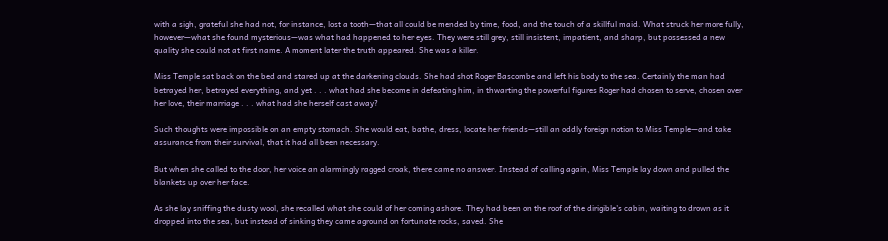with a sigh, grateful she had not, for instance, lost a tooth—that all could be mended by time, food, and the touch of a skillful maid. What struck her more fully, however—what she found mysterious—was what had happened to her eyes. They were still grey, still insistent, impatient, and sharp, but possessed a new quality she could not at first name. A moment later the truth appeared. She was a killer.

Miss Temple sat back on the bed and stared up at the darkening clouds. She had shot Roger Bascombe and left his body to the sea. Certainly the man had betrayed her, betrayed everything, and yet . . . what had she become in defeating him, in thwarting the powerful figures Roger had chosen to serve, chosen over her love, their marriage . . . what had she herself cast away?

Such thoughts were impossible on an empty stomach. She would eat, bathe, dress, locate her friends—still an oddly foreign notion to Miss Temple—and take assurance from their survival, that it had all been necessary.

But when she called to the door, her voice an alarmingly ragged croak, there came no answer. Instead of calling again, Miss Temple lay down and pulled the blankets up over her face.

As she lay sniffing the dusty wool, she recalled what she could of her coming ashore. They had been on the roof of the dirigible's cabin, waiting to drown as it dropped into the sea, but instead of sinking they came aground on fortunate rocks, saved. She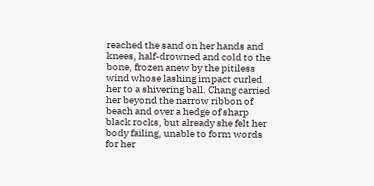reached the sand on her hands and knees, half-drowned and cold to the bone, frozen anew by the pitiless wind whose lashing impact curled her to a shivering ball. Chang carried her beyond the narrow ribbon of beach and over a hedge of sharp black rocks, but already she felt her body failing, unable to form words for her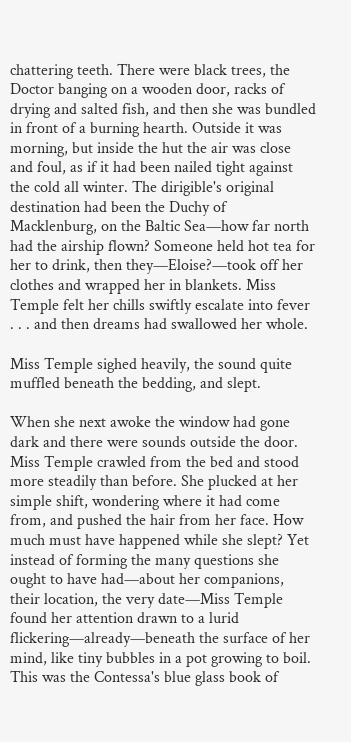chattering teeth. There were black trees, the Doctor banging on a wooden door, racks of drying and salted fish, and then she was bundled in front of a burning hearth. Outside it was morning, but inside the hut the air was close and foul, as if it had been nailed tight against the cold all winter. The dirigible's original destination had been the Duchy of Macklenburg, on the Baltic Sea—how far north had the airship flown? Someone held hot tea for her to drink, then they—Eloise?—took off her clothes and wrapped her in blankets. Miss Temple felt her chills swiftly escalate into fever . . . and then dreams had swallowed her whole.

Miss Temple sighed heavily, the sound quite muffled beneath the bedding, and slept.

When she next awoke the window had gone dark and there were sounds outside the door. Miss Temple crawled from the bed and stood more steadily than before. She plucked at her simple shift, wondering where it had come from, and pushed the hair from her face. How much must have happened while she slept? Yet instead of forming the many questions she ought to have had—about her companions, their location, the very date—Miss Temple found her attention drawn to a lurid flickering—already—beneath the surface of her mind, like tiny bubbles in a pot growing to boil. This was the Contessa's blue glass book of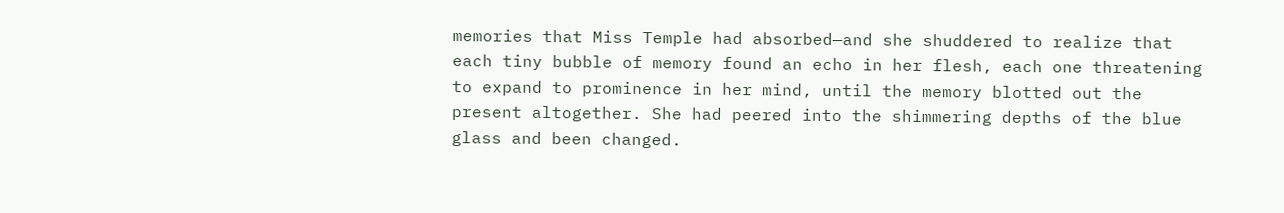memories that Miss Temple had absorbed—and she shuddered to realize that each tiny bubble of memory found an echo in her flesh, each one threatening to expand to prominence in her mind, until the memory blotted out the present altogether. She had peered into the shimmering depths of the blue glass and been changed.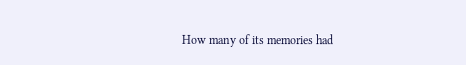How many of its memories had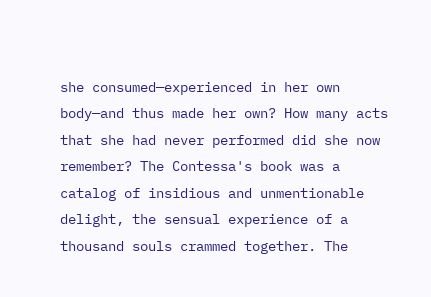she consumed—experienced in her own body—and thus made her own? How many acts that she had never performed did she now remember? The Contessa's book was a catalog of insidious and unmentionable delight, the sensual experience of a thousand souls crammed together. The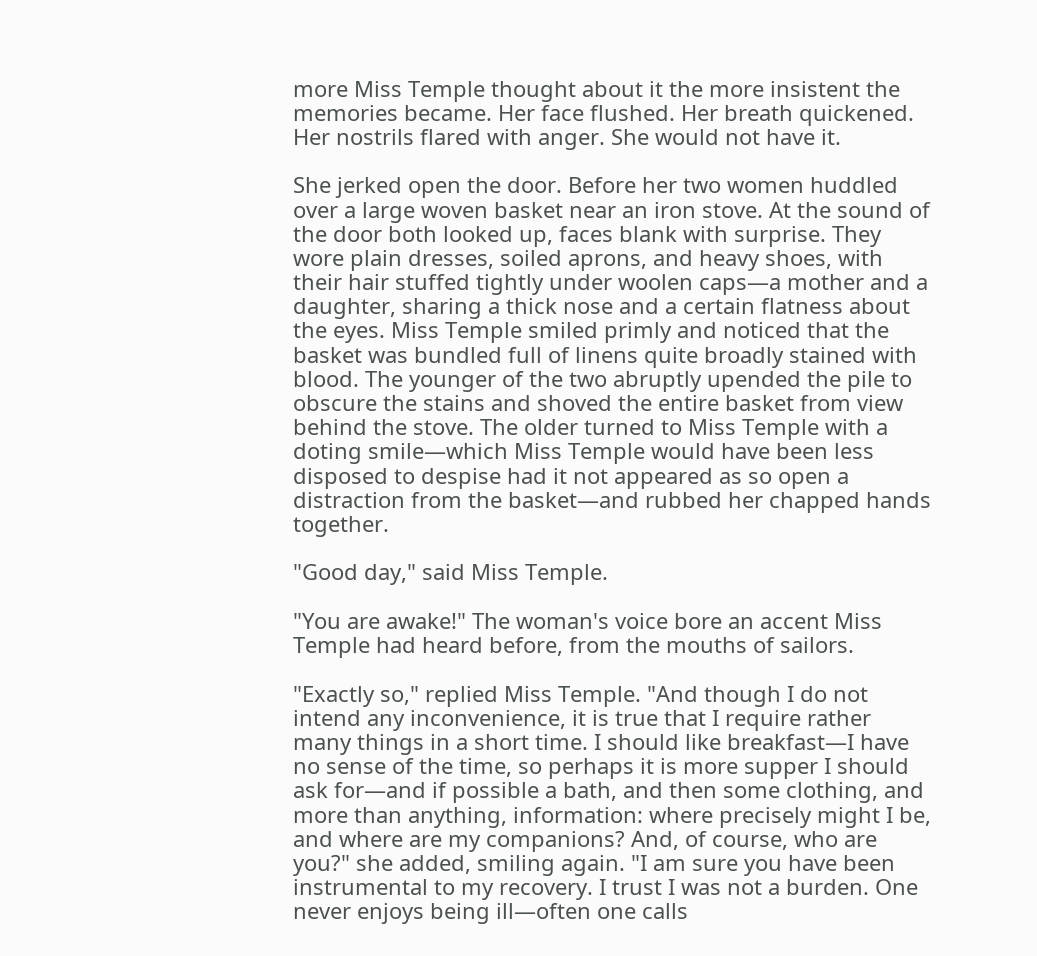more Miss Temple thought about it the more insistent the memories became. Her face flushed. Her breath quickened. Her nostrils flared with anger. She would not have it.

She jerked open the door. Before her two women huddled over a large woven basket near an iron stove. At the sound of the door both looked up, faces blank with surprise. They wore plain dresses, soiled aprons, and heavy shoes, with their hair stuffed tightly under woolen caps—a mother and a daughter, sharing a thick nose and a certain flatness about the eyes. Miss Temple smiled primly and noticed that the basket was bundled full of linens quite broadly stained with blood. The younger of the two abruptly upended the pile to obscure the stains and shoved the entire basket from view behind the stove. The older turned to Miss Temple with a doting smile—which Miss Temple would have been less disposed to despise had it not appeared as so open a distraction from the basket—and rubbed her chapped hands together.

"Good day," said Miss Temple.

"You are awake!" The woman's voice bore an accent Miss Temple had heard before, from the mouths of sailors.

"Exactly so," replied Miss Temple. "And though I do not intend any inconvenience, it is true that I require rather many things in a short time. I should like breakfast—I have no sense of the time, so perhaps it is more supper I should ask for—and if possible a bath, and then some clothing, and more than anything, information: where precisely might I be, and where are my companions? And, of course, who are you?" she added, smiling again. "I am sure you have been instrumental to my recovery. I trust I was not a burden. One never enjoys being ill—often one calls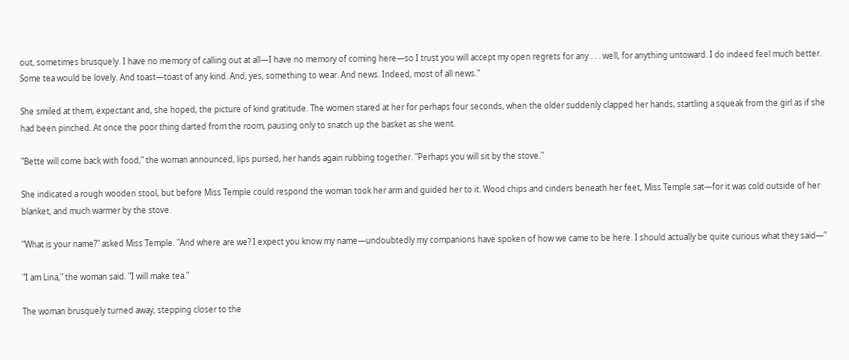out, sometimes brusquely. I have no memory of calling out at all—I have no memory of coming here—so I trust you will accept my open regrets for any . . . well, for anything untoward. I do indeed feel much better. Some tea would be lovely. And toast—toast of any kind. And, yes, something to wear. And news. Indeed, most of all news."

She smiled at them, expectant and, she hoped, the picture of kind gratitude. The women stared at her for perhaps four seconds, when the older suddenly clapped her hands, startling a squeak from the girl as if she had been pinched. At once the poor thing darted from the room, pausing only to snatch up the basket as she went.

"Bette will come back with food," the woman announced, lips pursed, her hands again rubbing together. "Perhaps you will sit by the stove."

She indicated a rough wooden stool, but before Miss Temple could respond the woman took her arm and guided her to it. Wood chips and cinders beneath her feet, Miss Temple sat—for it was cold outside of her blanket, and much warmer by the stove.

"What is your name?" asked Miss Temple. "And where are we? I expect you know my name—undoubtedly my companions have spoken of how we came to be here. I should actually be quite curious what they said—"

"I am Lina," the woman said. "I will make tea."

The woman brusquely turned away, stepping closer to the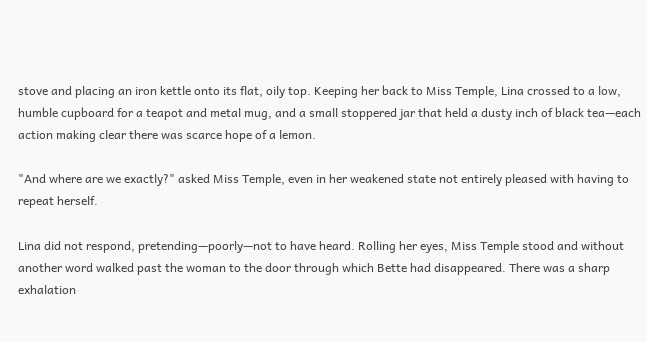stove and placing an iron kettle onto its flat, oily top. Keeping her back to Miss Temple, Lina crossed to a low, humble cupboard for a teapot and metal mug, and a small stoppered jar that held a dusty inch of black tea—each action making clear there was scarce hope of a lemon.

"And where are we exactly?" asked Miss Temple, even in her weakened state not entirely pleased with having to repeat herself.

Lina did not respond, pretending—poorly—not to have heard. Rolling her eyes, Miss Temple stood and without another word walked past the woman to the door through which Bette had disappeared. There was a sharp exhalation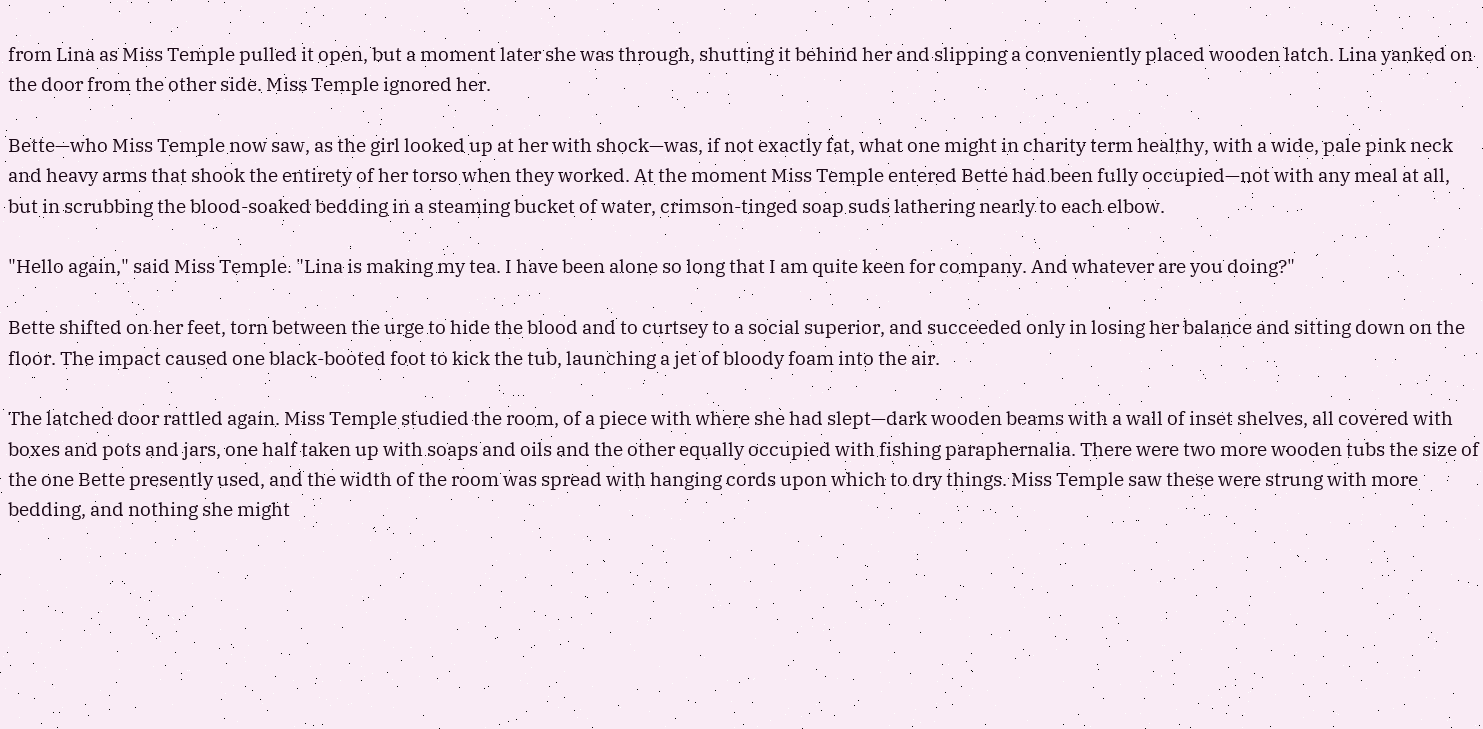from Lina as Miss Temple pulled it open, but a moment later she was through, shutting it behind her and slipping a conveniently placed wooden latch. Lina yanked on the door from the other side. Miss Temple ignored her.

Bette—who Miss Temple now saw, as the girl looked up at her with shock—was, if not exactly fat, what one might in charity term healthy, with a wide, pale pink neck and heavy arms that shook the entirety of her torso when they worked. At the moment Miss Temple entered Bette had been fully occupied—not with any meal at all, but in scrubbing the blood-soaked bedding in a steaming bucket of water, crimson-tinged soap suds lathering nearly to each elbow.

"Hello again," said Miss Temple. "Lina is making my tea. I have been alone so long that I am quite keen for company. And whatever are you doing?"

Bette shifted on her feet, torn between the urge to hide the blood and to curtsey to a social superior, and succeeded only in losing her balance and sitting down on the floor. The impact caused one black-booted foot to kick the tub, launching a jet of bloody foam into the air.

The latched door rattled again. Miss Temple studied the room, of a piece with where she had slept—dark wooden beams with a wall of inset shelves, all covered with boxes and pots and jars, one half taken up with soaps and oils and the other equally occupied with fishing paraphernalia. There were two more wooden tubs the size of the one Bette presently used, and the width of the room was spread with hanging cords upon which to dry things. Miss Temple saw these were strung with more bedding, and nothing she might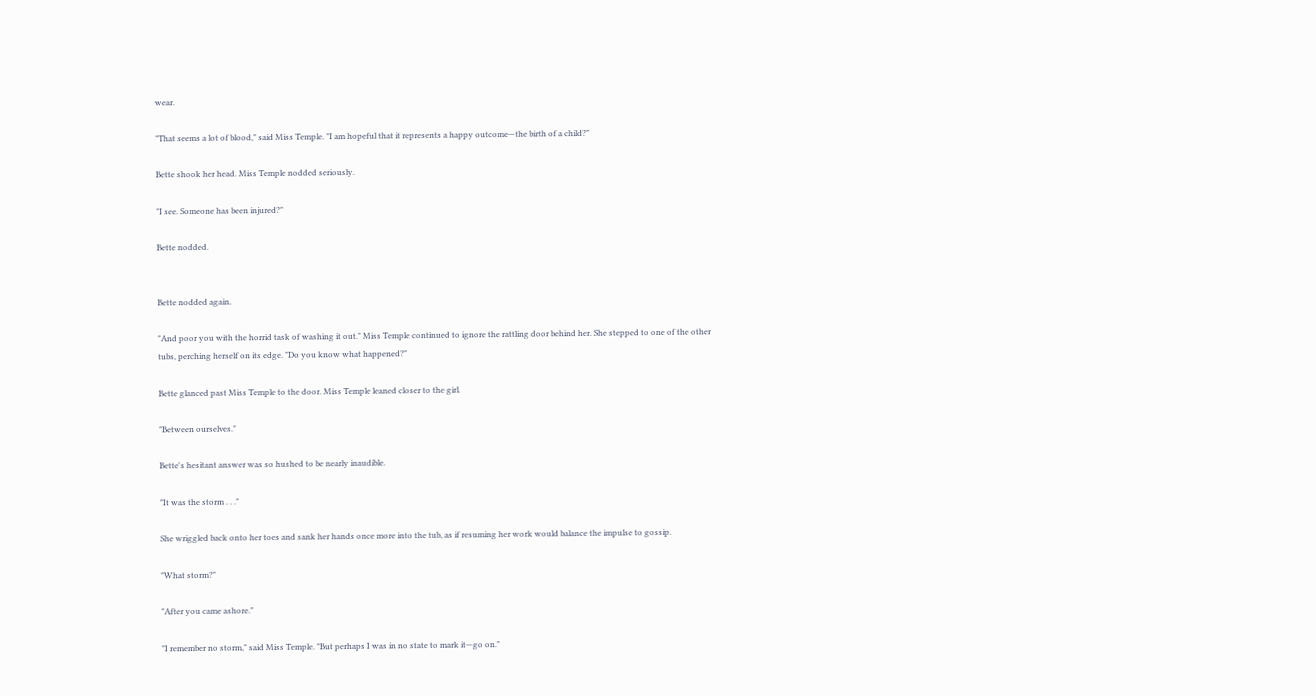wear.

"That seems a lot of blood," said Miss Temple. "I am hopeful that it represents a happy outcome—the birth of a child?"

Bette shook her head. Miss Temple nodded seriously.

"I see. Someone has been injured?"

Bette nodded.


Bette nodded again.

"And poor you with the horrid task of washing it out." Miss Temple continued to ignore the rattling door behind her. She stepped to one of the other tubs, perching herself on its edge. "Do you know what happened?"

Bette glanced past Miss Temple to the door. Miss Temple leaned closer to the girl.

"Between ourselves."

Bette's hesitant answer was so hushed to be nearly inaudible.

"It was the storm . . ."

She wriggled back onto her toes and sank her hands once more into the tub, as if resuming her work would balance the impulse to gossip.

"What storm?"

"After you came ashore."

"I remember no storm," said Miss Temple. "But perhaps I was in no state to mark it—go on."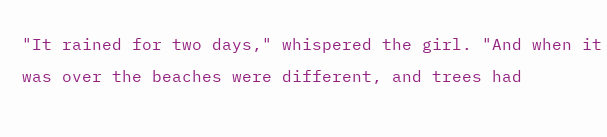"It rained for two days," whispered the girl. "And when it was over the beaches were different, and trees had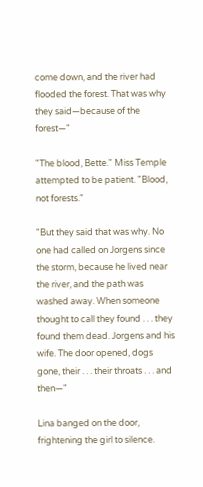come down, and the river had flooded the forest. That was why they said—because of the forest—"

"The blood, Bette." Miss Temple attempted to be patient. "Blood, not forests."

"But they said that was why. No one had called on Jorgens since the storm, because he lived near the river, and the path was washed away. When someone thought to call they found . . . they found them dead. Jorgens and his wife. The door opened, dogs gone, their . . . their throats . . . and then—"

Lina banged on the door, frightening the girl to silence.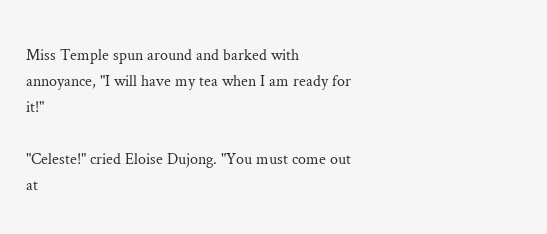Miss Temple spun around and barked with annoyance, "I will have my tea when I am ready for it!"

"Celeste!" cried Eloise Dujong. "You must come out at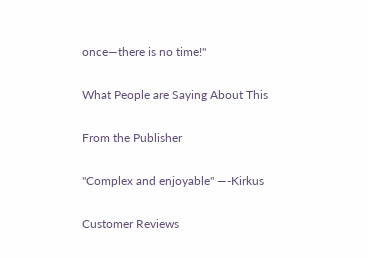once—there is no time!"

What People are Saying About This

From the Publisher

"Complex and enjoyable" —-Kirkus

Customer Reviews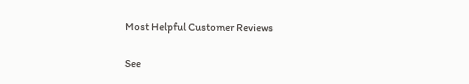Most Helpful Customer Reviews

See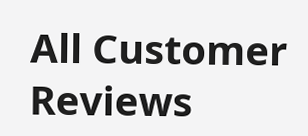All Customer Reviews